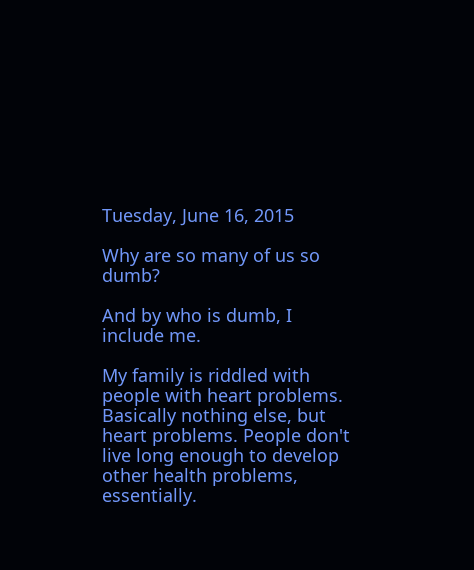Tuesday, June 16, 2015

Why are so many of us so dumb?

And by who is dumb, I include me.

My family is riddled with people with heart problems. Basically nothing else, but heart problems. People don't live long enough to develop other health problems, essentially.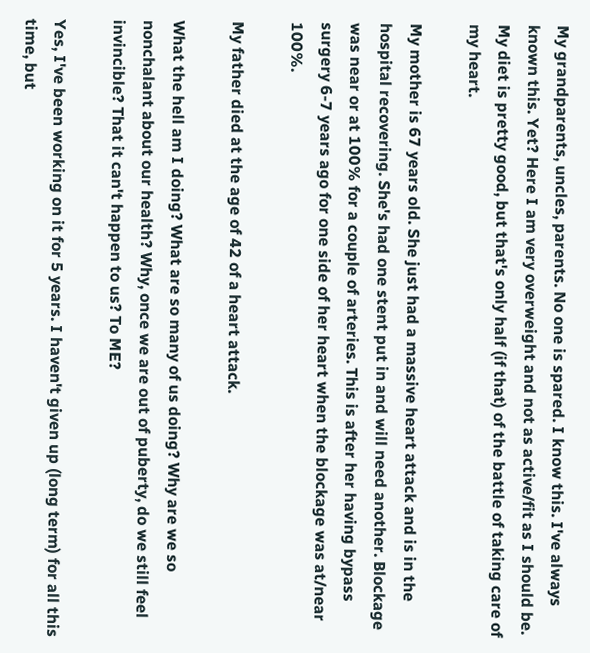My grandparents, uncles, parents. No one is spared. I know this. I've always known this. Yet? Here I am very overweight and not as active/fit as I should be. My diet is pretty good, but that's only half (if that) of the battle of taking care of my heart.

My mother is 67 years old. She just had a massive heart attack and is in the hospital recovering. She's had one stent put in and will need another. Blockage was near or at 100% for a couple of arteries. This is after her having bypass surgery 6-7 years ago for one side of her heart when the blockage was at/near 100%.

My father died at the age of 42 of a heart attack.

What the hell am I doing? What are so many of us doing? Why are we so nonchalant about our health? Why, once we are out of puberty, do we still feel invincible? That it can't happen to us? To ME?

Yes, I've been working on it for 5 years. I haven't given up (long term) for all this time, but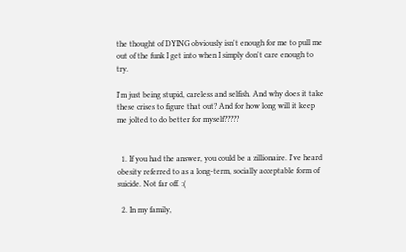the thought of DYING obviously isn't enough for me to pull me out of the funk I get into when I simply don't care enough to try.

I'm just being stupid, careless and selfish. And why does it take these crises to figure that out? And for how long will it keep me jolted to do better for myself?????


  1. If you had the answer, you could be a zillionaire. I've heard obesity referred to as a long-term, socially acceptable form of suicide. Not far off. :(

  2. In my family,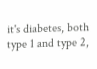it's diabetes, both type 1 and type 2,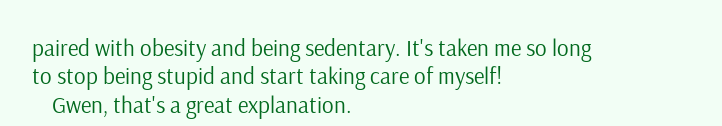paired with obesity and being sedentary. It's taken me so long to stop being stupid and start taking care of myself!
    Gwen, that's a great explanation.